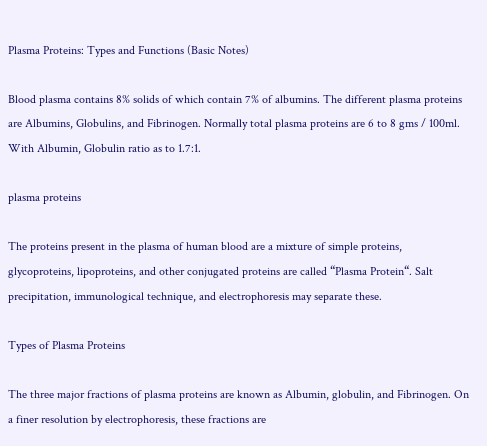Plasma Proteins: Types and Functions (Basic Notes)

Blood plasma contains 8% solids of which contain 7% of albumins. The different plasma proteins are Albumins, Globulins, and Fibrinogen. Normally total plasma proteins are 6 to 8 gms / 100ml. With Albumin, Globulin ratio as to 1.7:1.

plasma proteins

The proteins present in the plasma of human blood are a mixture of simple proteins, glycoproteins, lipoproteins, and other conjugated proteins are called “Plasma Protein“. Salt precipitation, immunological technique, and electrophoresis may separate these.

Types of Plasma Proteins

The three major fractions of plasma proteins are known as Albumin, globulin, and Fibrinogen. On a finer resolution by electrophoresis, these fractions are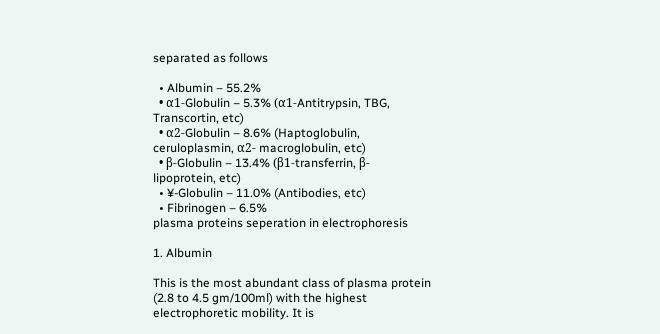separated as follows

  • Albumin – 55.2%
  • α1-Globulin – 5.3% (α1-Antitrypsin, TBG, Transcortin, etc)
  • α2-Globulin – 8.6% (Haptoglobulin, ceruloplasmin, α2- macroglobulin, etc)
  • β-Globulin – 13.4% (β1-transferrin, β-lipoprotein, etc)
  • ¥-Globulin – 11.0% (Antibodies, etc)
  • Fibrinogen – 6.5%
plasma proteins seperation in electrophoresis

1. Albumin

This is the most abundant class of plasma protein (2.8 to 4.5 gm/100ml) with the highest electrophoretic mobility. It is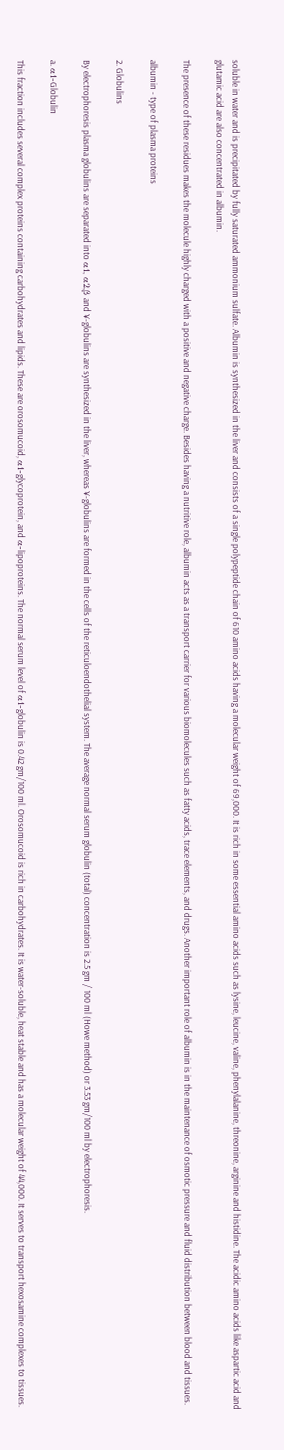soluble in water and is precipitated by fully saturated ammonium sulfate. Albumin is synthesized in the liver and consists of a single polypeptide chain of 610 amino acids having a molecular weight of 69,000. It is rich in some essential amino acids such as lysine, leucine, valine, phenylalanine, threonine, arginine and histidine. The acidic amino acids like aspartic acid and glutamic acid are also concentrated in albumin.

The presence of these residues makes the molecule highly charged with a positive and negative charge. Besides having a nutritive role, albumin acts as a transport carrier for various biomolecules such as fatty acids, trace elements, and drugs. Another important role of albumin is in the maintenance of osmotic pressure and fluid distribution between blood and tissues.

albumin - type of plasma proteins

2. Globulins

By electrophoresis plasma globulins are separated into α1, α2,β and ¥-globulins are synthesized in the liver, whereas ¥-globulins are formed in the cells of the reticuloendothelial system. The average normal serum globulin (total) concentration is 2.5 gm / 100 ml (Howe method) or 3.53 gm/100 ml by electrophoresis.

a. α1-Globulin

This fraction includes several complex proteins containing carbohydrates and lipids. These are orosomucoid, α1-glycoprotein, and α-lipoproteins. The normal serum level of α1-globulin is 0.42 gm/100 ml. Orosomucoid is rich in carbohydrates. It is water-soluble, heat stable and has a molecular weight of 44,000. It serves to transport hexosamine complexes to tissues.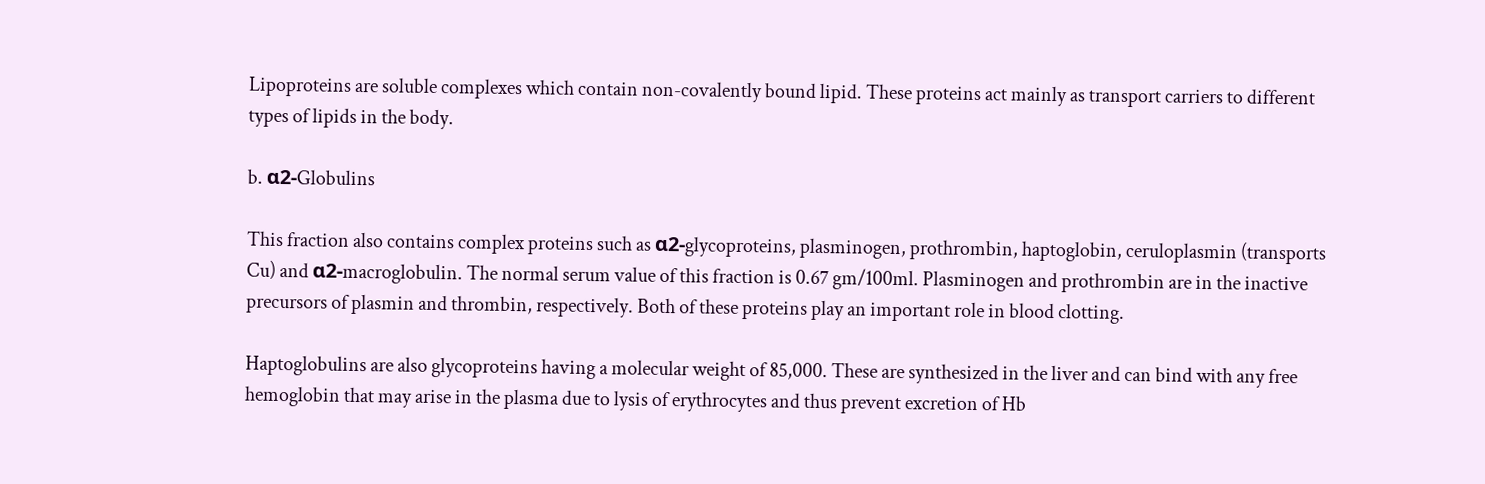Lipoproteins are soluble complexes which contain non-covalently bound lipid. These proteins act mainly as transport carriers to different types of lipids in the body.

b. α2-Globulins

This fraction also contains complex proteins such as α2-glycoproteins, plasminogen, prothrombin, haptoglobin, ceruloplasmin (transports Cu) and α2-macroglobulin. The normal serum value of this fraction is 0.67 gm/100ml. Plasminogen and prothrombin are in the inactive precursors of plasmin and thrombin, respectively. Both of these proteins play an important role in blood clotting.

Haptoglobulins are also glycoproteins having a molecular weight of 85,000. These are synthesized in the liver and can bind with any free hemoglobin that may arise in the plasma due to lysis of erythrocytes and thus prevent excretion of Hb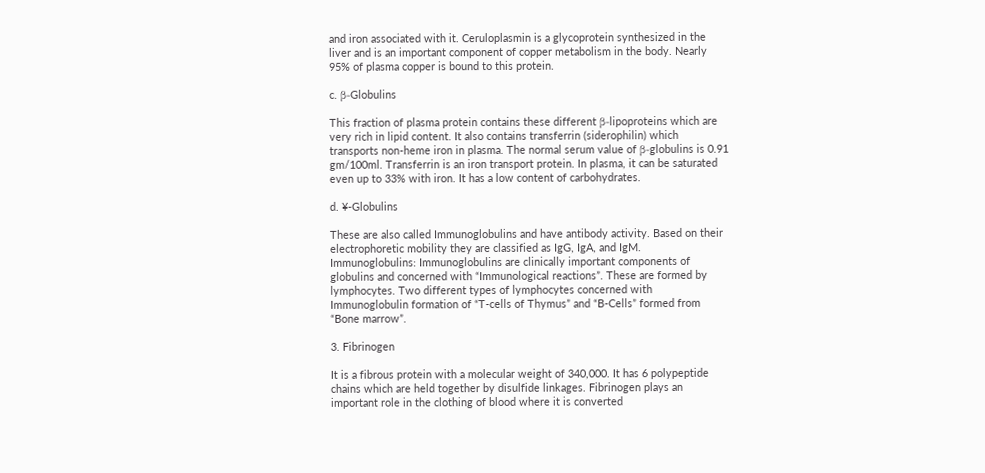and iron associated with it. Ceruloplasmin is a glycoprotein synthesized in the liver and is an important component of copper metabolism in the body. Nearly 95% of plasma copper is bound to this protein.

c. β-Globulins

This fraction of plasma protein contains these different β-lipoproteins which are very rich in lipid content. It also contains transferrin (siderophilin) which transports non-heme iron in plasma. The normal serum value of β-globulins is 0.91 gm/100ml. Transferrin is an iron transport protein. In plasma, it can be saturated even up to 33% with iron. It has a low content of carbohydrates.

d. ¥-Globulins

These are also called Immunoglobulins and have antibody activity. Based on their electrophoretic mobility they are classified as IgG, IgA, and IgM. Immunoglobulins: Immunoglobulins are clinically important components of globulins and concerned with “Immunological reactions”. These are formed by lymphocytes. Two different types of lymphocytes concerned with Immunoglobulin formation of “T-cells of Thymus” and “B-Cells” formed from “Bone marrow”.

3. Fibrinogen

It is a fibrous protein with a molecular weight of 340,000. It has 6 polypeptide chains which are held together by disulfide linkages. Fibrinogen plays an important role in the clothing of blood where it is converted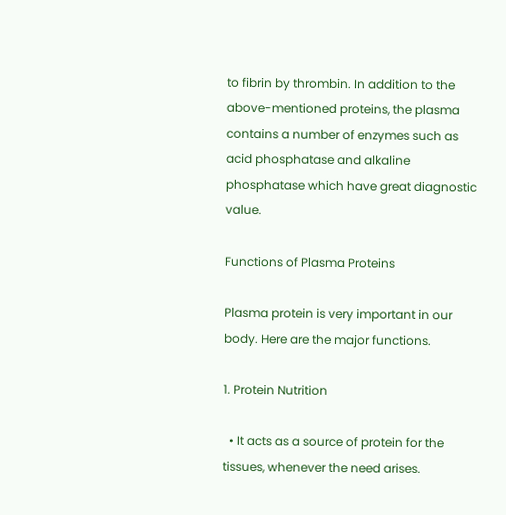to fibrin by thrombin. In addition to the above-mentioned proteins, the plasma contains a number of enzymes such as acid phosphatase and alkaline phosphatase which have great diagnostic value.

Functions of Plasma Proteins

Plasma protein is very important in our body. Here are the major functions.

1. Protein Nutrition

  • It acts as a source of protein for the tissues, whenever the need arises.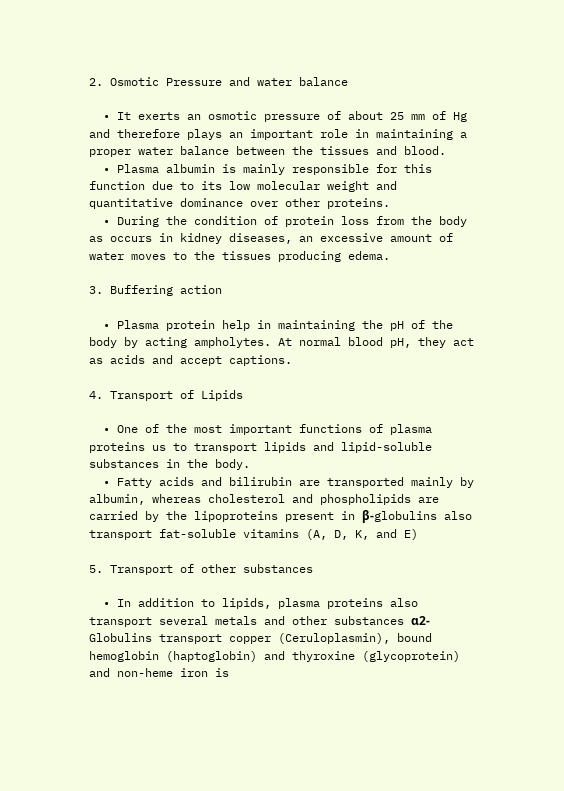2. Osmotic Pressure and water balance

  • It exerts an osmotic pressure of about 25 mm of Hg and therefore plays an important role in maintaining a proper water balance between the tissues and blood.
  • Plasma albumin is mainly responsible for this function due to its low molecular weight and quantitative dominance over other proteins.
  • During the condition of protein loss from the body as occurs in kidney diseases, an excessive amount of water moves to the tissues producing edema.

3. Buffering action

  • Plasma protein help in maintaining the pH of the body by acting ampholytes. At normal blood pH, they act as acids and accept captions.

4. Transport of Lipids

  • One of the most important functions of plasma proteins us to transport lipids and lipid-soluble substances in the body.
  • Fatty acids and bilirubin are transported mainly by albumin, whereas cholesterol and phospholipids are carried by the lipoproteins present in β-globulins also transport fat-soluble vitamins (A, D, K, and E)

5. Transport of other substances

  • In addition to lipids, plasma proteins also transport several metals and other substances α2-Globulins transport copper (Ceruloplasmin), bound hemoglobin (haptoglobin) and thyroxine (glycoprotein) and non-heme iron is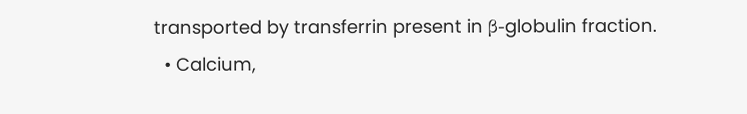transported by transferrin present in β-globulin fraction.
  • Calcium,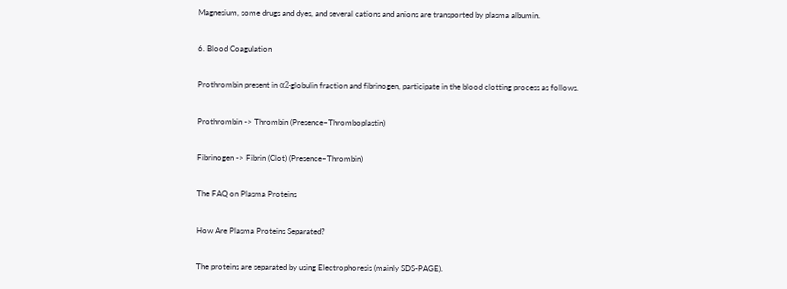Magnesium, some drugs and dyes, and several cations and anions are transported by plasma albumin.

6. Blood Coagulation

Prothrombin present in α2-globulin fraction and fibrinogen, participate in the blood clotting process as follows.

Prothrombin -> Thrombin (Presence–Thromboplastin)

Fibrinogen -> Fibrin (Clot) (Presence–Thrombin)

The FAQ on Plasma Proteins

How Are Plasma Proteins Separated?

The proteins are separated by using Electrophoresis (mainly SDS-PAGE).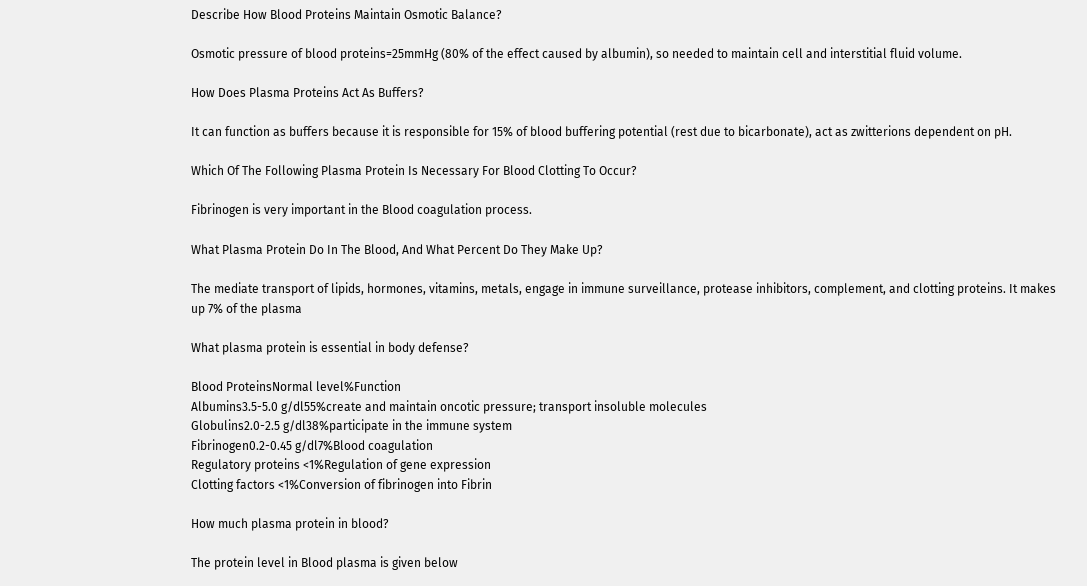Describe How Blood Proteins Maintain Osmotic Balance?

Osmotic pressure of blood proteins=25mmHg (80% of the effect caused by albumin), so needed to maintain cell and interstitial fluid volume.

How Does Plasma Proteins Act As Buffers?

It can function as buffers because it is responsible for 15% of blood buffering potential (rest due to bicarbonate), act as zwitterions dependent on pH.

Which Of The Following Plasma Protein Is Necessary For Blood Clotting To Occur?

Fibrinogen is very important in the Blood coagulation process.

What Plasma Protein Do In The Blood, And What Percent Do They Make Up?

The mediate transport of lipids, hormones, vitamins, metals, engage in immune surveillance, protease inhibitors, complement, and clotting proteins. It makes up 7% of the plasma

What plasma protein is essential in body defense?

Blood ProteinsNormal level%Function
Albumins3.5-5.0 g/dl55%create and maintain oncotic pressure; transport insoluble molecules
Globulins2.0-2.5 g/dl38%participate in the immune system
Fibrinogen0.2-0.45 g/dl7%Blood coagulation
Regulatory proteins <1%Regulation of gene expression
Clotting factors <1%Conversion of fibrinogen into Fibrin

How much plasma protein in blood?

The protein level in Blood plasma is given below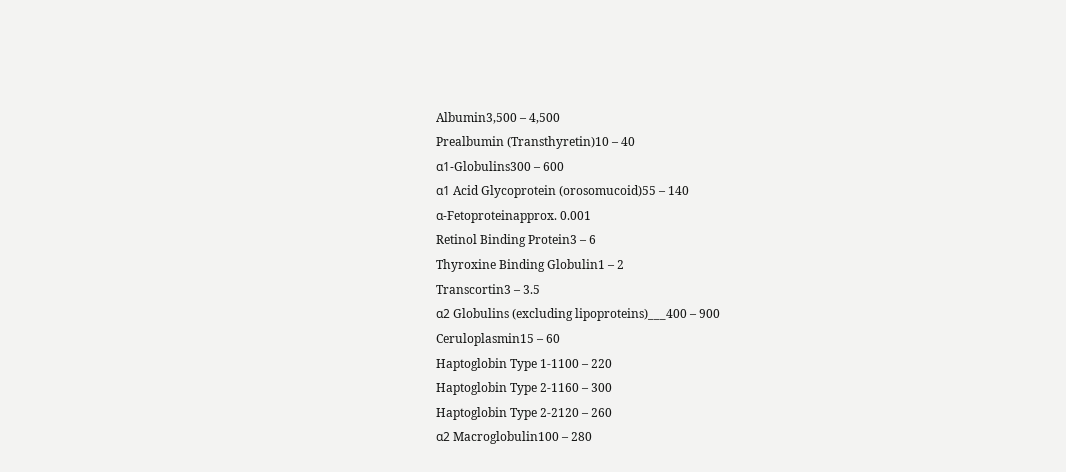Albumin3,500 – 4,500
Prealbumin (Transthyretin)10 – 40
α1-Globulins300 – 600
α1 Acid Glycoprotein (orosomucoid)55 – 140
α-Fetoproteinapprox. 0.001
Retinol Binding Protein3 – 6
Thyroxine Binding Globulin1 – 2
Transcortin3 – 3.5
α2 Globulins (excluding lipoproteins)___400 – 900
Ceruloplasmin15 – 60
Haptoglobin Type 1-1100 – 220
Haptoglobin Type 2-1160 – 300
Haptoglobin Type 2-2120 – 260
α2 Macroglobulin100 – 280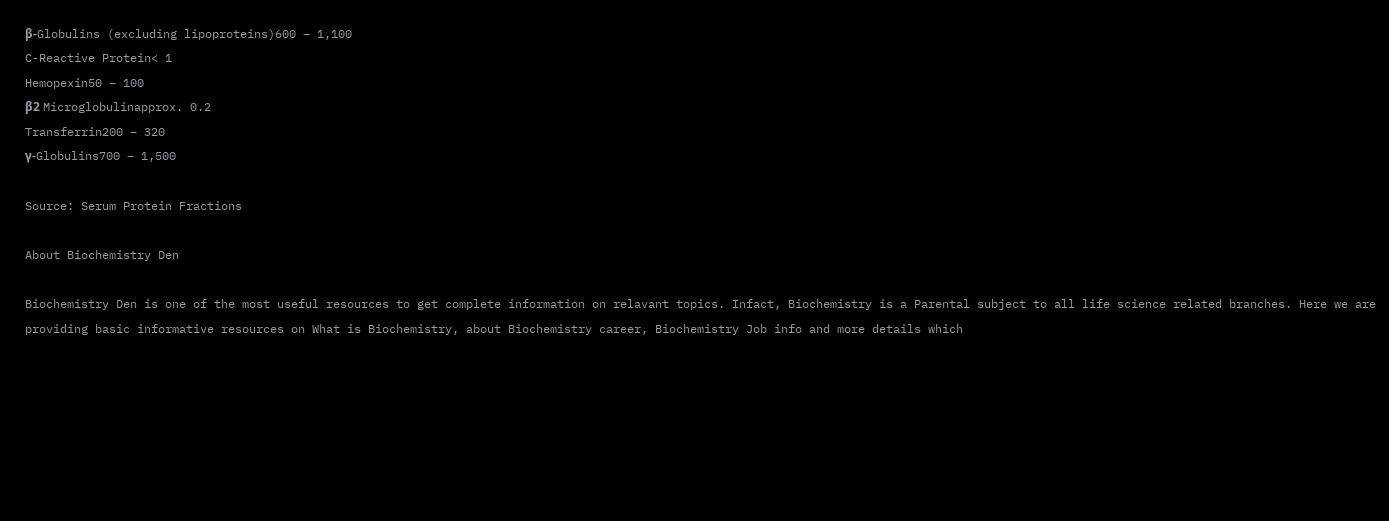β-Globulins (excluding lipoproteins)600 – 1,100
C-Reactive Protein< 1
Hemopexin50 – 100
β2 Microglobulinapprox. 0.2
Transferrin200 – 320
γ-Globulins700 – 1,500

Source: Serum Protein Fractions

About Biochemistry Den

Biochemistry Den is one of the most useful resources to get complete information on relavant topics. Infact, Biochemistry is a Parental subject to all life science related branches. Here we are providing basic informative resources on What is Biochemistry, about Biochemistry career, Biochemistry Job info and more details which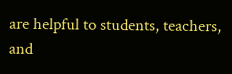are helpful to students, teachers, and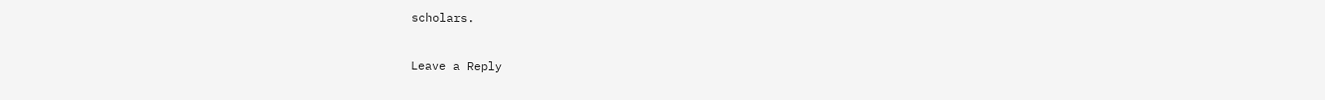scholars.

Leave a Reply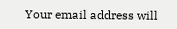Your email address will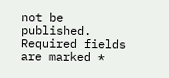not be published. Required fields are marked *